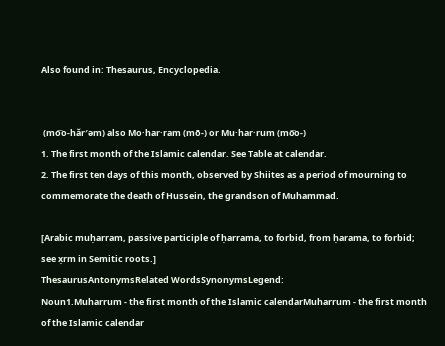Also found in: Thesaurus, Encyclopedia.


 (mo͞o-hăr′əm) also Mo·har·ram (mō-) or Mu·har·rum (mo͞o-)
1. The first month of the Islamic calendar. See Table at calendar.
2. The first ten days of this month, observed by Shiites as a period of mourning to commemorate the death of Hussein, the grandson of Muhammad.

[Arabic muḥarram, passive participle of ḥarrama, to forbid, from ḥarama, to forbid; see x̣rm in Semitic roots.]
ThesaurusAntonymsRelated WordsSynonymsLegend:
Noun1.Muharrum - the first month of the Islamic calendarMuharrum - the first month of the Islamic calendar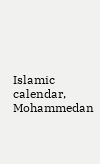Islamic calendar, Mohammedan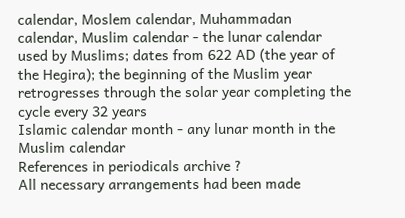calendar, Moslem calendar, Muhammadan calendar, Muslim calendar - the lunar calendar used by Muslims; dates from 622 AD (the year of the Hegira); the beginning of the Muslim year retrogresses through the solar year completing the cycle every 32 years
Islamic calendar month - any lunar month in the Muslim calendar
References in periodicals archive ?
All necessary arrangements had been made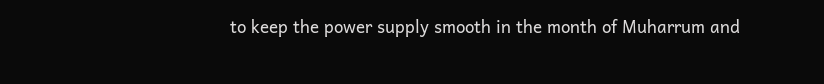to keep the power supply smooth in the month of Muharrum and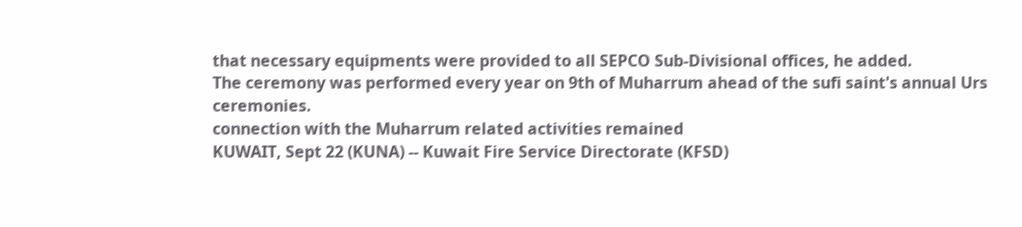that necessary equipments were provided to all SEPCO Sub-Divisional offices, he added.
The ceremony was performed every year on 9th of Muharrum ahead of the sufi saint's annual Urs ceremonies.
connection with the Muharrum related activities remained
KUWAIT, Sept 22 (KUNA) -- Kuwait Fire Service Directorate (KFSD)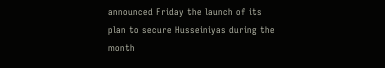announced Friday the launch of its plan to secure Husseiniyas during the month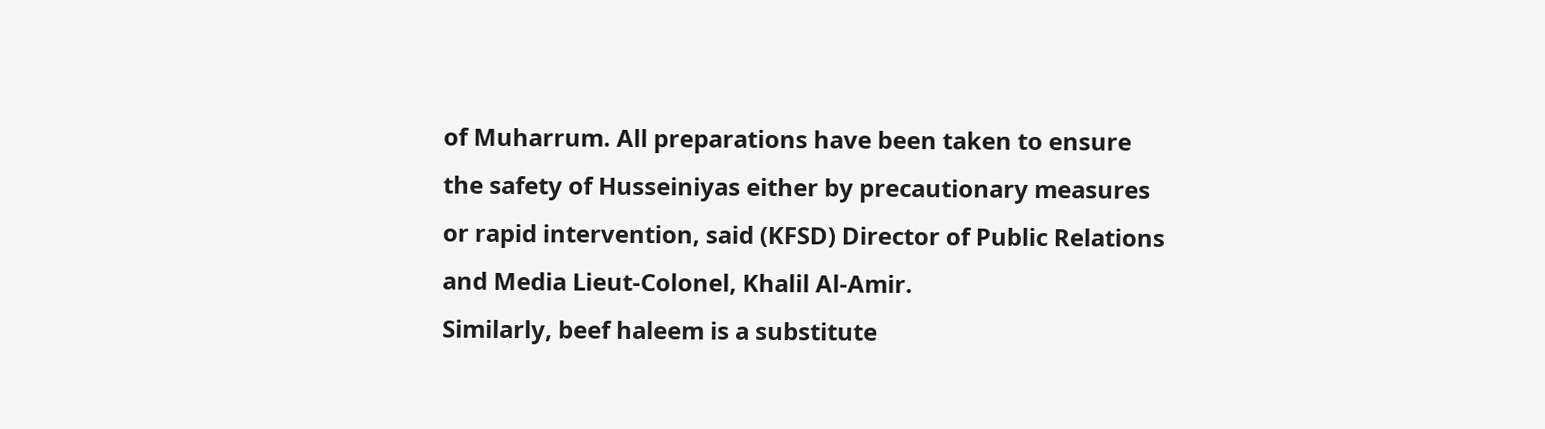of Muharrum. All preparations have been taken to ensure the safety of Husseiniyas either by precautionary measures or rapid intervention, said (KFSD) Director of Public Relations and Media Lieut-Colonel, Khalil Al-Amir.
Similarly, beef haleem is a substitute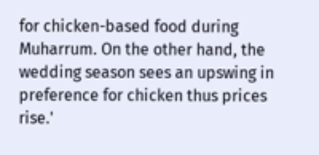for chicken-based food during Muharrum. On the other hand, the wedding season sees an upswing in preference for chicken thus prices rise.'